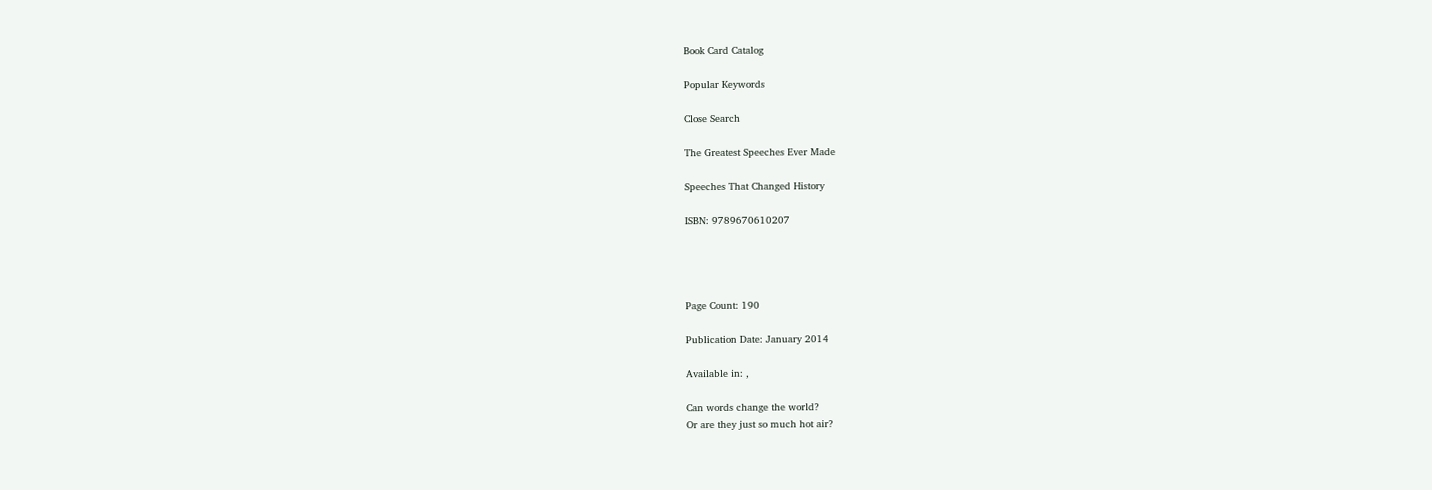Book Card Catalog

Popular Keywords

Close Search

The Greatest Speeches Ever Made

Speeches That Changed History

ISBN: 9789670610207




Page Count: 190

Publication Date: January 2014

Available in: ,

Can words change the world?
Or are they just so much hot air?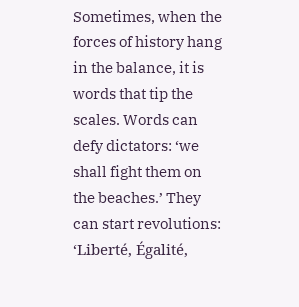Sometimes, when the forces of history hang in the balance, it is words that tip the scales. Words can defy dictators: ‘we shall fight them on the beaches.’ They can start revolutions: ‘Liberté, Égalité,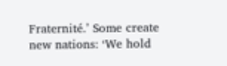Fraternité.’ Some create new nations: ‘We hold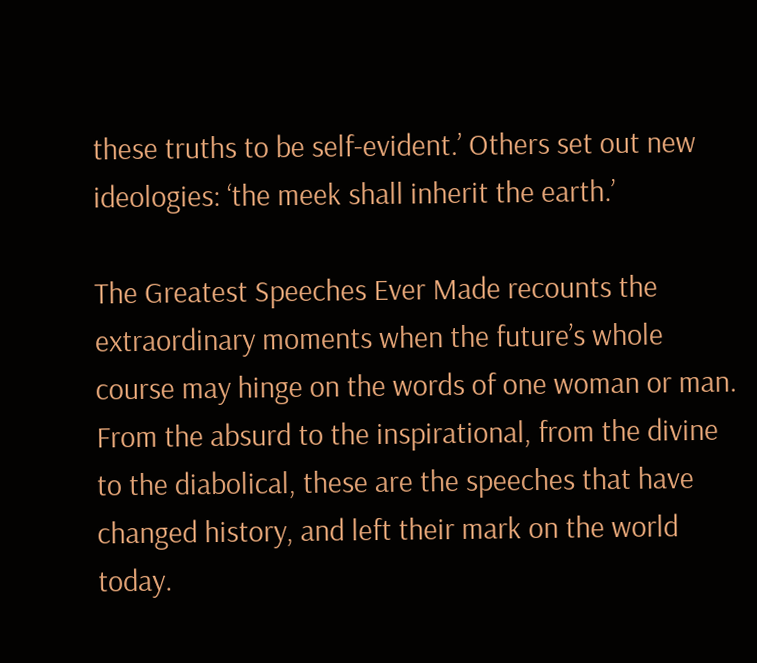these truths to be self-evident.’ Others set out new ideologies: ‘the meek shall inherit the earth.’

The Greatest Speeches Ever Made recounts the extraordinary moments when the future’s whole course may hinge on the words of one woman or man. From the absurd to the inspirational, from the divine to the diabolical, these are the speeches that have changed history, and left their mark on the world today.